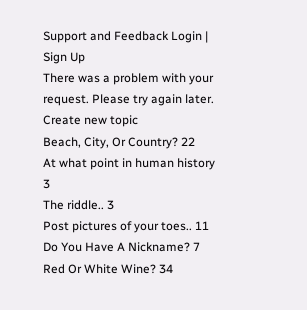Support and Feedback Login | Sign Up
There was a problem with your request. Please try again later.
Create new topic
Beach, City, Or Country? 22
At what point in human history 3
The riddle.. 3
Post pictures of your toes.. 11
Do You Have A Nickname? 7
Red Or White Wine? 34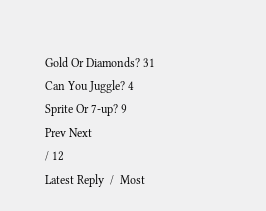Gold Or Diamonds? 31
Can You Juggle? 4
Sprite Or 7-up? 9
Prev Next
/ 12
Latest Reply  /  Most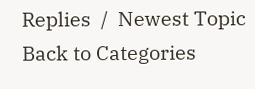Replies  /  Newest Topic
Back to Categories